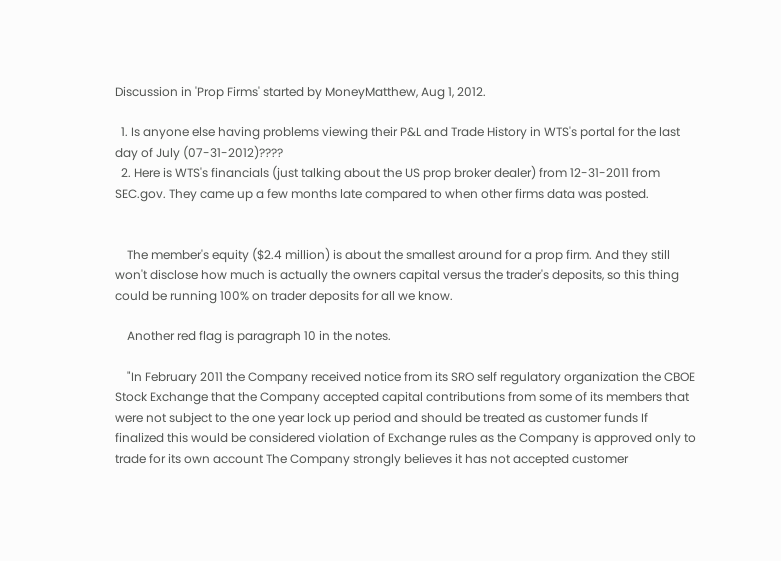Discussion in 'Prop Firms' started by MoneyMatthew, Aug 1, 2012.

  1. Is anyone else having problems viewing their P&L and Trade History in WTS's portal for the last day of July (07-31-2012)????
  2. Here is WTS's financials (just talking about the US prop broker dealer) from 12-31-2011 from SEC.gov. They came up a few months late compared to when other firms data was posted.


    The member's equity ($2.4 million) is about the smallest around for a prop firm. And they still won't disclose how much is actually the owners capital versus the trader's deposits, so this thing could be running 100% on trader deposits for all we know.

    Another red flag is paragraph 10 in the notes.

    "In February 2011 the Company received notice from its SRO self regulatory organization the CBOE Stock Exchange that the Company accepted capital contributions from some of its members that were not subject to the one year lock up period and should be treated as customer funds If finalized this would be considered violation of Exchange rules as the Company is approved only to trade for its own account The Company strongly believes it has not accepted customer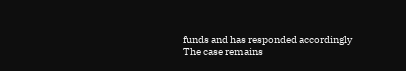funds and has responded accordingly The case remains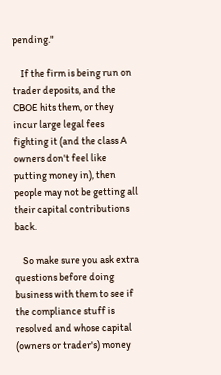pending."

    If the firm is being run on trader deposits, and the CBOE hits them, or they incur large legal fees fighting it (and the class A owners don't feel like putting money in), then people may not be getting all their capital contributions back.

    So make sure you ask extra questions before doing business with them to see if the compliance stuff is resolved and whose capital (owners or trader's) money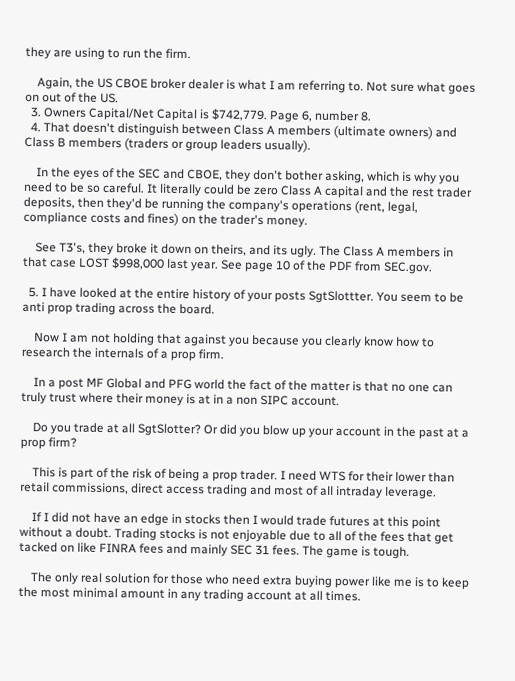they are using to run the firm.

    Again, the US CBOE broker dealer is what I am referring to. Not sure what goes on out of the US.
  3. Owners Capital/Net Capital is $742,779. Page 6, number 8.
  4. That doesn't distinguish between Class A members (ultimate owners) and Class B members (traders or group leaders usually).

    In the eyes of the SEC and CBOE, they don't bother asking, which is why you need to be so careful. It literally could be zero Class A capital and the rest trader deposits, then they'd be running the company's operations (rent, legal, compliance costs and fines) on the trader's money.

    See T3's, they broke it down on theirs, and its ugly. The Class A members in that case LOST $998,000 last year. See page 10 of the PDF from SEC.gov.

  5. I have looked at the entire history of your posts SgtSlottter. You seem to be anti prop trading across the board.

    Now I am not holding that against you because you clearly know how to research the internals of a prop firm.

    In a post MF Global and PFG world the fact of the matter is that no one can truly trust where their money is at in a non SIPC account.

    Do you trade at all SgtSlotter? Or did you blow up your account in the past at a prop firm?

    This is part of the risk of being a prop trader. I need WTS for their lower than retail commissions, direct access trading and most of all intraday leverage.

    If I did not have an edge in stocks then I would trade futures at this point without a doubt. Trading stocks is not enjoyable due to all of the fees that get tacked on like FINRA fees and mainly SEC 31 fees. The game is tough.

    The only real solution for those who need extra buying power like me is to keep the most minimal amount in any trading account at all times.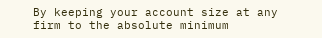By keeping your account size at any firm to the absolute minimum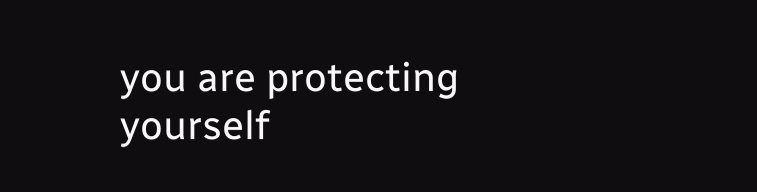you are protecting yourself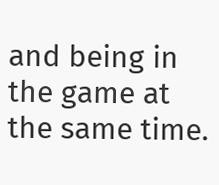and being in the game at the same time.